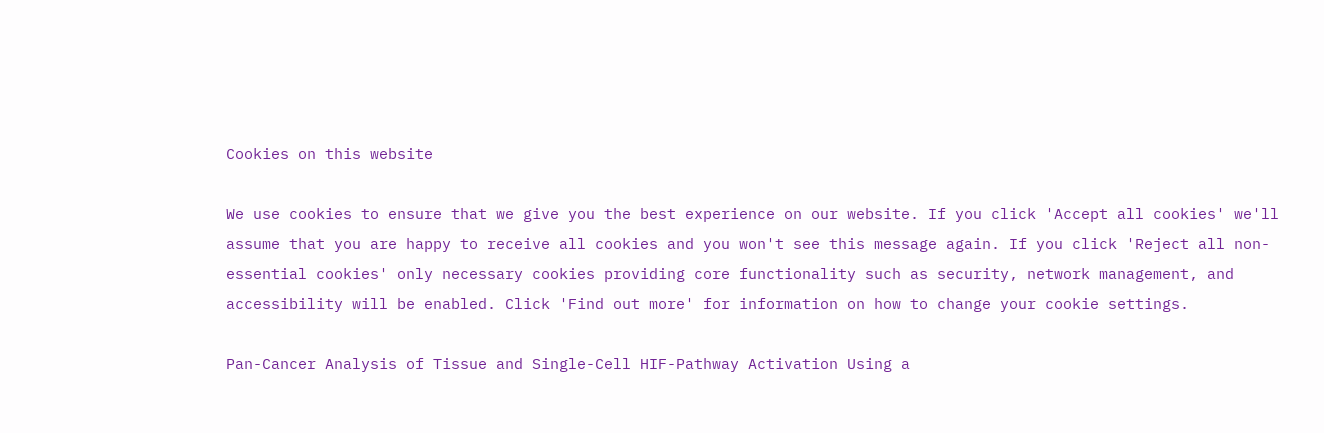Cookies on this website

We use cookies to ensure that we give you the best experience on our website. If you click 'Accept all cookies' we'll assume that you are happy to receive all cookies and you won't see this message again. If you click 'Reject all non-essential cookies' only necessary cookies providing core functionality such as security, network management, and accessibility will be enabled. Click 'Find out more' for information on how to change your cookie settings.

Pan-Cancer Analysis of Tissue and Single-Cell HIF-Pathway Activation Using a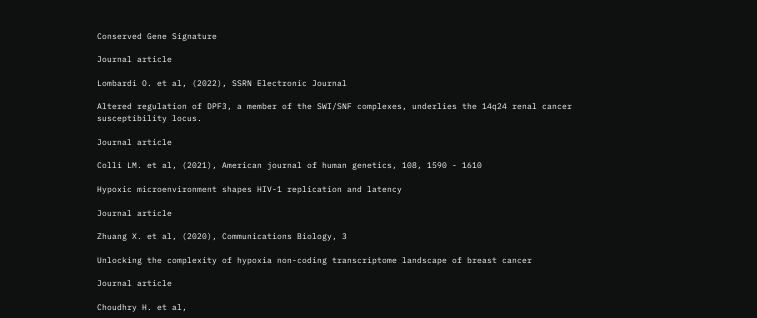Conserved Gene Signature

Journal article

Lombardi O. et al, (2022), SSRN Electronic Journal

Altered regulation of DPF3, a member of the SWI/SNF complexes, underlies the 14q24 renal cancer susceptibility locus.

Journal article

Colli LM. et al, (2021), American journal of human genetics, 108, 1590 - 1610

Hypoxic microenvironment shapes HIV-1 replication and latency

Journal article

Zhuang X. et al, (2020), Communications Biology, 3

Unlocking the complexity of hypoxia non-coding transcriptome landscape of breast cancer

Journal article

Choudhry H. et al,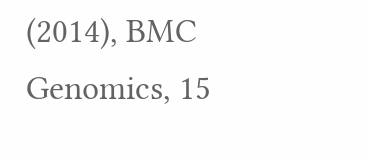(2014), BMC Genomics, 15